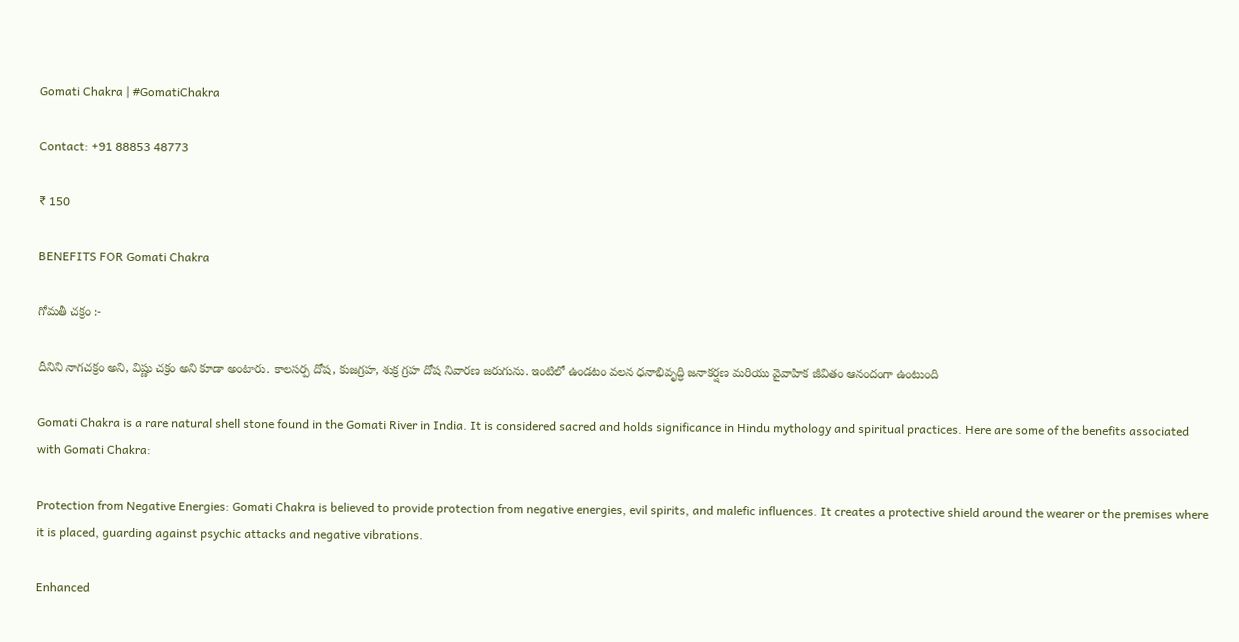Gomati Chakra | #GomatiChakra

Contact: +91 88853 48773

₹ 150

BENEFITS FOR Gomati Chakra

గోమతీ చక్రం :-

దీనిని నాగచక్రం అని, విష్ణు చక్రం అని కూడా అంటారు. కాలసర్ప దోష, కుజగ్రహ, శుక్ర గ్రహ దోష నివారణ జరుగును. ఇంటిలో ఉండటం వలన ధనాభివృద్ధి జనాకర్షణ మరియు వైవాహిక జీవితం ఆనందంగా ఉంటుంది

Gomati Chakra is a rare natural shell stone found in the Gomati River in India. It is considered sacred and holds significance in Hindu mythology and spiritual practices. Here are some of the benefits associated with Gomati Chakra:

Protection from Negative Energies: Gomati Chakra is believed to provide protection from negative energies, evil spirits, and malefic influences. It creates a protective shield around the wearer or the premises where it is placed, guarding against psychic attacks and negative vibrations.

Enhanced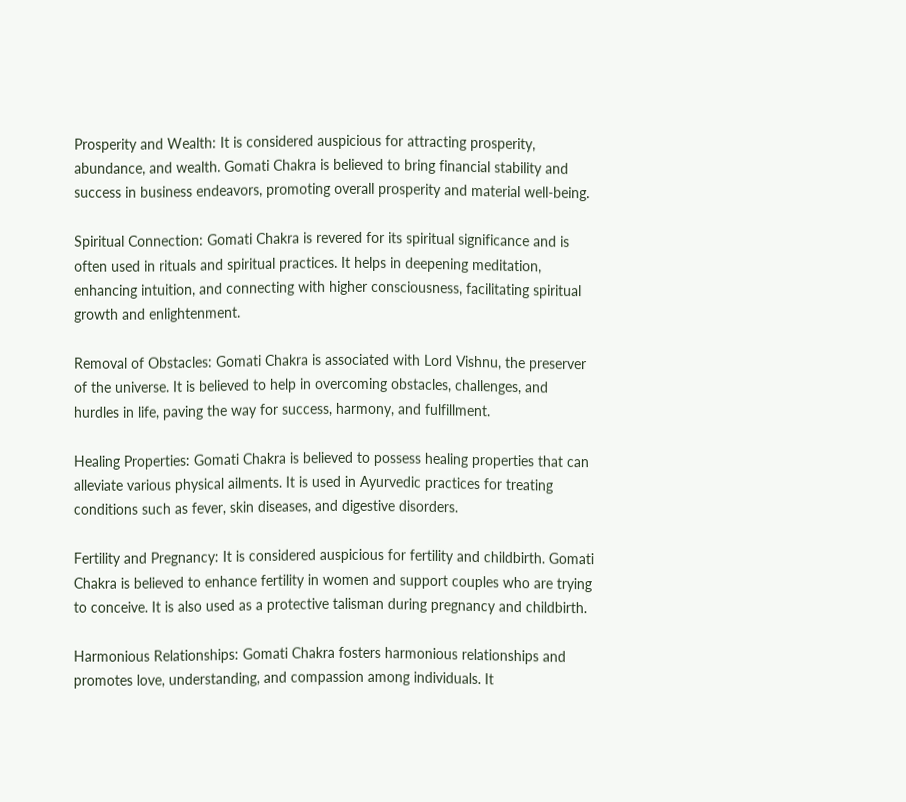Prosperity and Wealth: It is considered auspicious for attracting prosperity, abundance, and wealth. Gomati Chakra is believed to bring financial stability and success in business endeavors, promoting overall prosperity and material well-being.

Spiritual Connection: Gomati Chakra is revered for its spiritual significance and is often used in rituals and spiritual practices. It helps in deepening meditation, enhancing intuition, and connecting with higher consciousness, facilitating spiritual growth and enlightenment.

Removal of Obstacles: Gomati Chakra is associated with Lord Vishnu, the preserver of the universe. It is believed to help in overcoming obstacles, challenges, and hurdles in life, paving the way for success, harmony, and fulfillment.

Healing Properties: Gomati Chakra is believed to possess healing properties that can alleviate various physical ailments. It is used in Ayurvedic practices for treating conditions such as fever, skin diseases, and digestive disorders.

Fertility and Pregnancy: It is considered auspicious for fertility and childbirth. Gomati Chakra is believed to enhance fertility in women and support couples who are trying to conceive. It is also used as a protective talisman during pregnancy and childbirth.

Harmonious Relationships: Gomati Chakra fosters harmonious relationships and promotes love, understanding, and compassion among individuals. It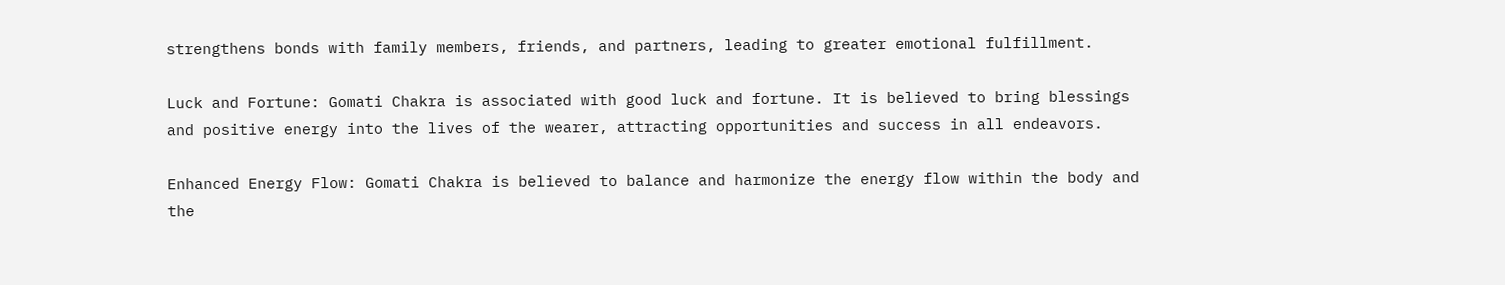strengthens bonds with family members, friends, and partners, leading to greater emotional fulfillment.

Luck and Fortune: Gomati Chakra is associated with good luck and fortune. It is believed to bring blessings and positive energy into the lives of the wearer, attracting opportunities and success in all endeavors.

Enhanced Energy Flow: Gomati Chakra is believed to balance and harmonize the energy flow within the body and the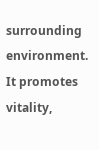surrounding environment. It promotes vitality,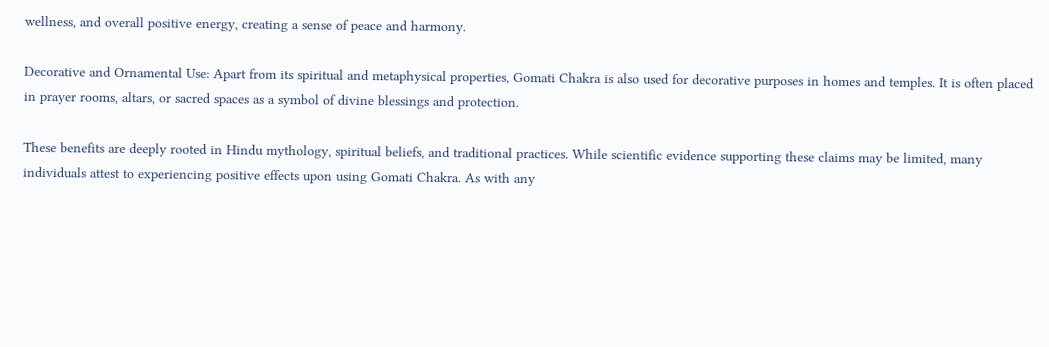wellness, and overall positive energy, creating a sense of peace and harmony.

Decorative and Ornamental Use: Apart from its spiritual and metaphysical properties, Gomati Chakra is also used for decorative purposes in homes and temples. It is often placed in prayer rooms, altars, or sacred spaces as a symbol of divine blessings and protection.

These benefits are deeply rooted in Hindu mythology, spiritual beliefs, and traditional practices. While scientific evidence supporting these claims may be limited, many individuals attest to experiencing positive effects upon using Gomati Chakra. As with any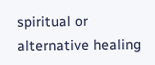spiritual or alternative healing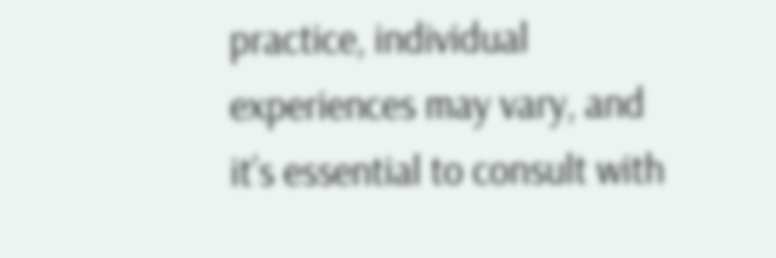practice, individual experiences may vary, and it’s essential to consult with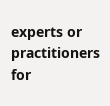experts or practitioners for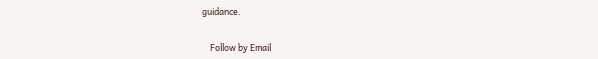guidance.


    Follow by Email